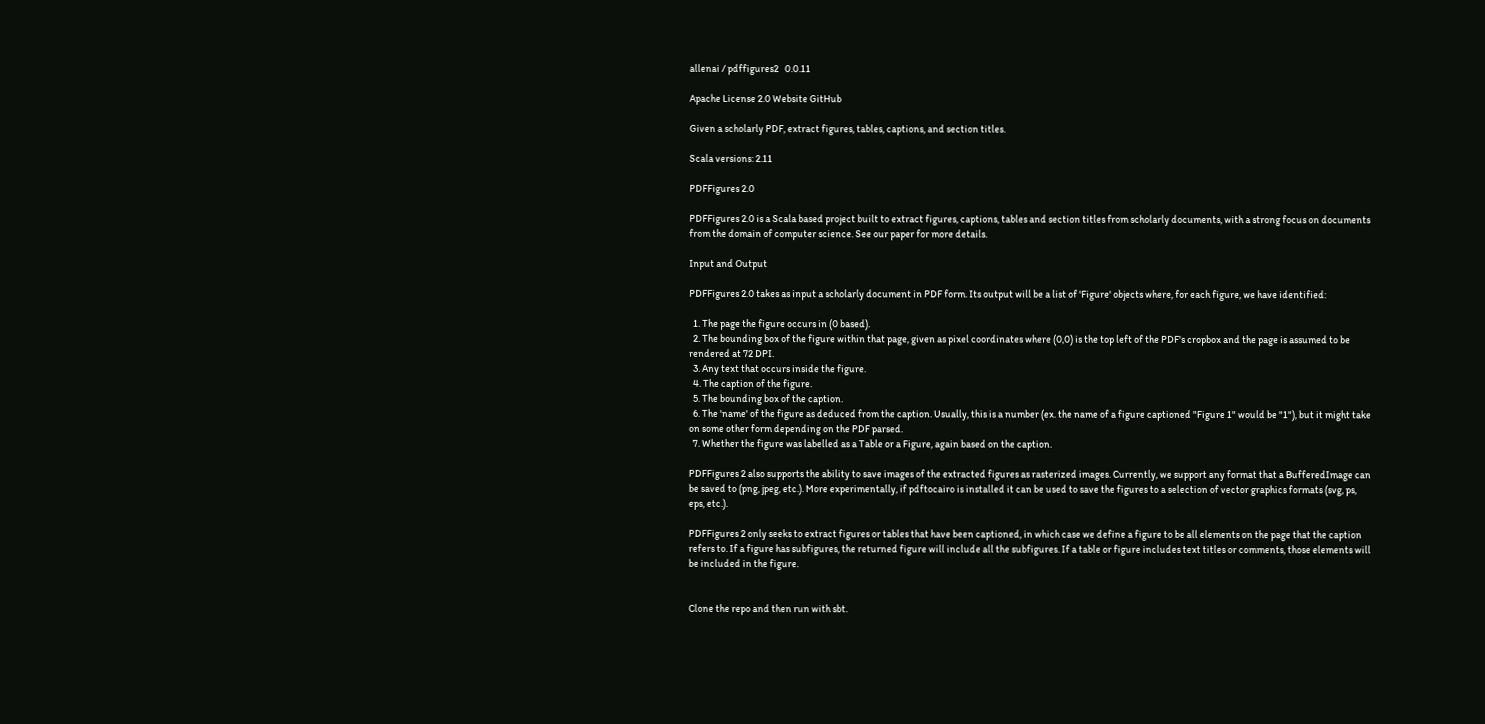allenai / pdffigures2   0.0.11

Apache License 2.0 Website GitHub

Given a scholarly PDF, extract figures, tables, captions, and section titles.

Scala versions: 2.11

PDFFigures 2.0

PDFFigures 2.0 is a Scala based project built to extract figures, captions, tables and section titles from scholarly documents, with a strong focus on documents from the domain of computer science. See our paper for more details.

Input and Output

PDFFigures 2.0 takes as input a scholarly document in PDF form. Its output will be a list of 'Figure' objects where, for each figure, we have identified:

  1. The page the figure occurs in (0 based).
  2. The bounding box of the figure within that page, given as pixel coordinates where (0,0) is the top left of the PDF's cropbox and the page is assumed to be rendered at 72 DPI.
  3. Any text that occurs inside the figure.
  4. The caption of the figure.
  5. The bounding box of the caption.
  6. The 'name' of the figure as deduced from the caption. Usually, this is a number (ex. the name of a figure captioned "Figure 1" would be "1"), but it might take on some other form depending on the PDF parsed.
  7. Whether the figure was labelled as a Table or a Figure, again based on the caption.

PDFFigures 2 also supports the ability to save images of the extracted figures as rasterized images. Currently, we support any format that a BufferedImage can be saved to (png, jpeg, etc.). More experimentally, if pdftocairo is installed it can be used to save the figures to a selection of vector graphics formats (svg, ps, eps, etc.).

PDFFigures 2 only seeks to extract figures or tables that have been captioned, in which case we define a figure to be all elements on the page that the caption refers to. If a figure has subfigures, the returned figure will include all the subfigures. If a table or figure includes text titles or comments, those elements will be included in the figure.


Clone the repo and then run with sbt.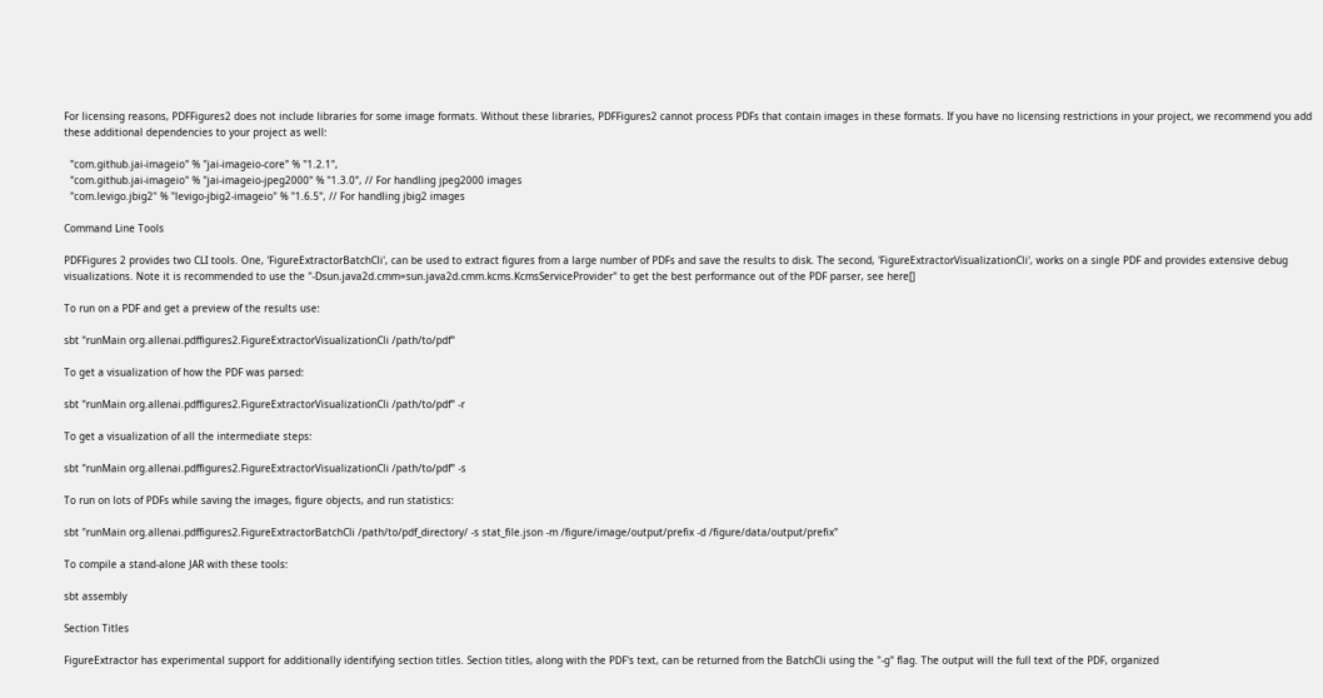For licensing reasons, PDFFigures2 does not include libraries for some image formats. Without these libraries, PDFFigures2 cannot process PDFs that contain images in these formats. If you have no licensing restrictions in your project, we recommend you add these additional dependencies to your project as well:

  "com.github.jai-imageio" % "jai-imageio-core" % "1.2.1",
  "com.github.jai-imageio" % "jai-imageio-jpeg2000" % "1.3.0", // For handling jpeg2000 images
  "com.levigo.jbig2" % "levigo-jbig2-imageio" % "1.6.5", // For handling jbig2 images

Command Line Tools

PDFFigures 2 provides two CLI tools. One, 'FigureExtractorBatchCli', can be used to extract figures from a large number of PDFs and save the results to disk. The second, 'FigureExtractorVisualizationCli', works on a single PDF and provides extensive debug visualizations. Note it is recommended to use the "-Dsun.java2d.cmm=sun.java2d.cmm.kcms.KcmsServiceProvider" to get the best performance out of the PDF parser, see here[]

To run on a PDF and get a preview of the results use:

sbt "runMain org.allenai.pdffigures2.FigureExtractorVisualizationCli /path/to/pdf"

To get a visualization of how the PDF was parsed:

sbt "runMain org.allenai.pdffigures2.FigureExtractorVisualizationCli /path/to/pdf" -r

To get a visualization of all the intermediate steps:

sbt "runMain org.allenai.pdffigures2.FigureExtractorVisualizationCli /path/to/pdf" -s

To run on lots of PDFs while saving the images, figure objects, and run statistics:

sbt "runMain org.allenai.pdffigures2.FigureExtractorBatchCli /path/to/pdf_directory/ -s stat_file.json -m /figure/image/output/prefix -d /figure/data/output/prefix"

To compile a stand-alone JAR with these tools:

sbt assembly

Section Titles

FigureExtractor has experimental support for additionally identifying section titles. Section titles, along with the PDF's text, can be returned from the BatchCli using the "-g" flag. The output will the full text of the PDF, organized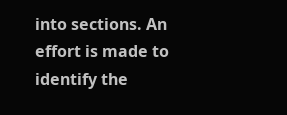into sections. An effort is made to identify the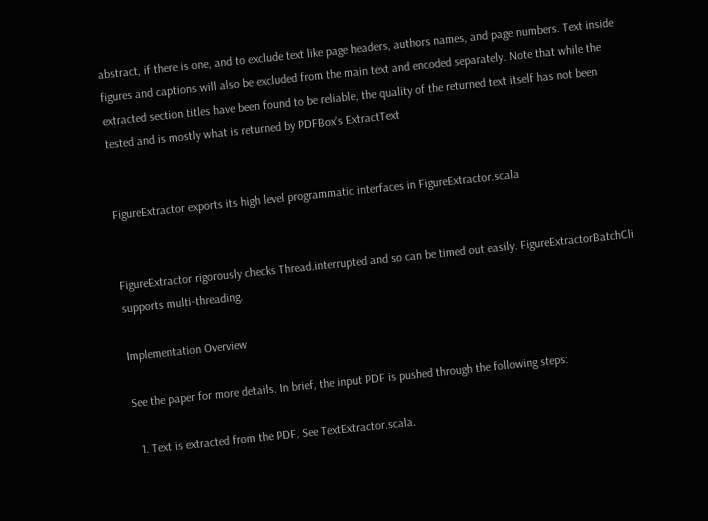abstract, if there is one, and to exclude text like page headers, authors names, and page numbers. Text inside figures and captions will also be excluded from the main text and encoded separately. Note that while the extracted section titles have been found to be reliable, the quality of the returned text itself has not been tested and is mostly what is returned by PDFBox's ExtractText


FigureExtractor exports its high level programmatic interfaces in FigureExtractor.scala


FigureExtractor rigorously checks Thread.interrupted and so can be timed out easily. FigureExtractorBatchCli supports multi-threading.

Implementation Overview

See the paper for more details. In brief, the input PDF is pushed through the following steps:

  1. Text is extracted from the PDF. See TextExtractor.scala.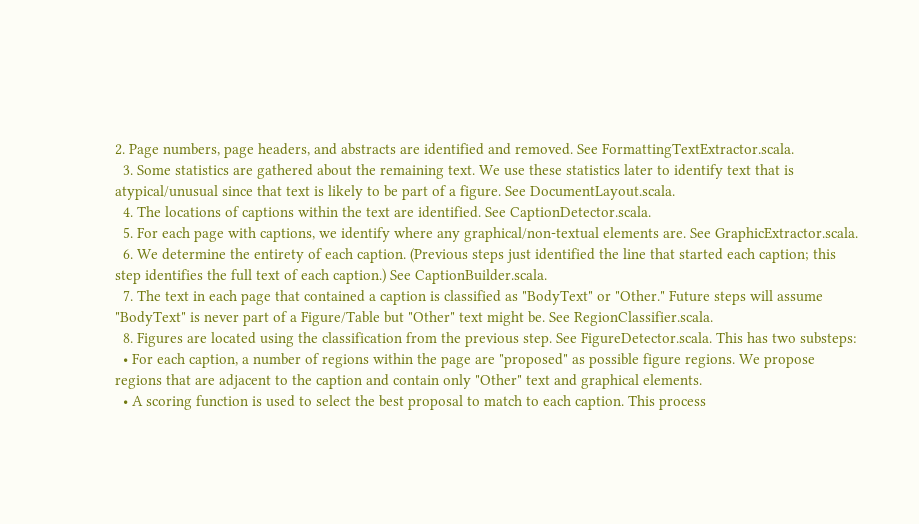2. Page numbers, page headers, and abstracts are identified and removed. See FormattingTextExtractor.scala.
  3. Some statistics are gathered about the remaining text. We use these statistics later to identify text that is atypical/unusual since that text is likely to be part of a figure. See DocumentLayout.scala.
  4. The locations of captions within the text are identified. See CaptionDetector.scala.
  5. For each page with captions, we identify where any graphical/non-textual elements are. See GraphicExtractor.scala.
  6. We determine the entirety of each caption. (Previous steps just identified the line that started each caption; this step identifies the full text of each caption.) See CaptionBuilder.scala.
  7. The text in each page that contained a caption is classified as "BodyText" or "Other." Future steps will assume "BodyText" is never part of a Figure/Table but "Other" text might be. See RegionClassifier.scala.
  8. Figures are located using the classification from the previous step. See FigureDetector.scala. This has two substeps:
  • For each caption, a number of regions within the page are "proposed" as possible figure regions. We propose regions that are adjacent to the caption and contain only "Other" text and graphical elements.
  • A scoring function is used to select the best proposal to match to each caption. This process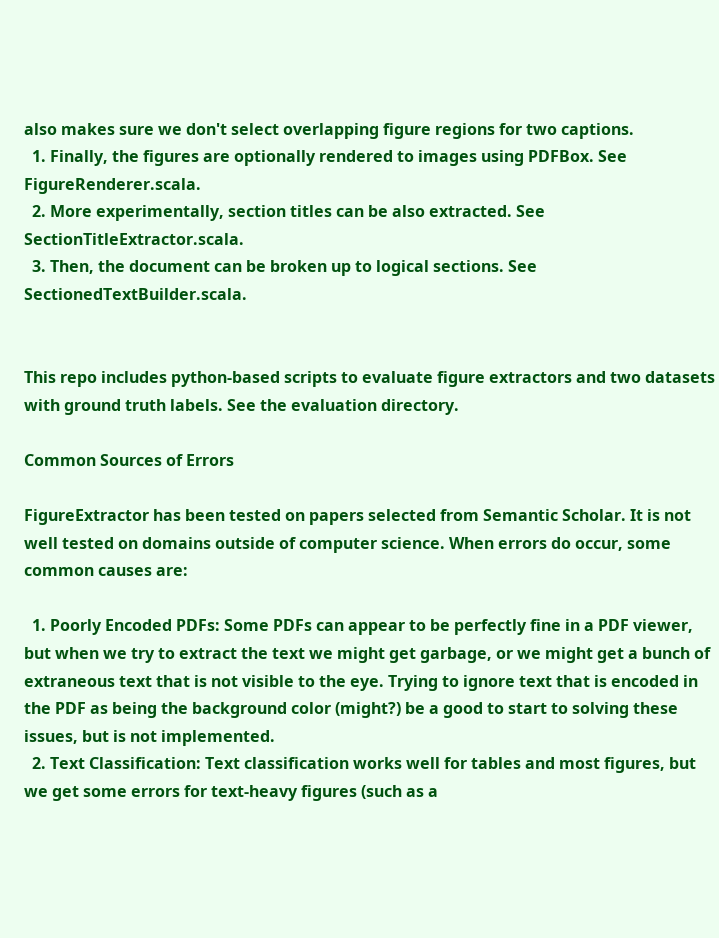also makes sure we don't select overlapping figure regions for two captions.
  1. Finally, the figures are optionally rendered to images using PDFBox. See FigureRenderer.scala.
  2. More experimentally, section titles can be also extracted. See SectionTitleExtractor.scala.
  3. Then, the document can be broken up to logical sections. See SectionedTextBuilder.scala.


This repo includes python-based scripts to evaluate figure extractors and two datasets with ground truth labels. See the evaluation directory.

Common Sources of Errors

FigureExtractor has been tested on papers selected from Semantic Scholar. It is not well tested on domains outside of computer science. When errors do occur, some common causes are:

  1. Poorly Encoded PDFs: Some PDFs can appear to be perfectly fine in a PDF viewer, but when we try to extract the text we might get garbage, or we might get a bunch of extraneous text that is not visible to the eye. Trying to ignore text that is encoded in the PDF as being the background color (might?) be a good to start to solving these issues, but is not implemented.
  2. Text Classification: Text classification works well for tables and most figures, but we get some errors for text-heavy figures (such as a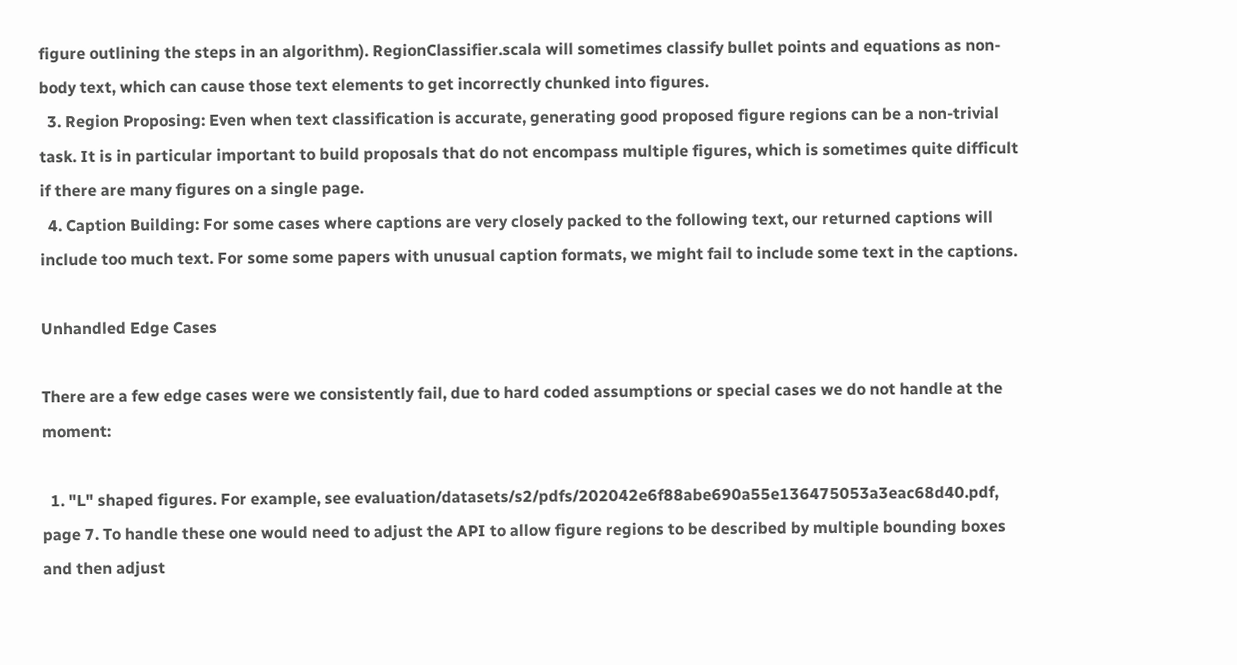figure outlining the steps in an algorithm). RegionClassifier.scala will sometimes classify bullet points and equations as non-body text, which can cause those text elements to get incorrectly chunked into figures.
  3. Region Proposing: Even when text classification is accurate, generating good proposed figure regions can be a non-trivial task. It is in particular important to build proposals that do not encompass multiple figures, which is sometimes quite difficult if there are many figures on a single page.
  4. Caption Building: For some cases where captions are very closely packed to the following text, our returned captions will include too much text. For some some papers with unusual caption formats, we might fail to include some text in the captions.

Unhandled Edge Cases

There are a few edge cases were we consistently fail, due to hard coded assumptions or special cases we do not handle at the moment:

  1. "L" shaped figures. For example, see evaluation/datasets/s2/pdfs/202042e6f88abe690a55e136475053a3eac68d40.pdf, page 7. To handle these one would need to adjust the API to allow figure regions to be described by multiple bounding boxes and then adjust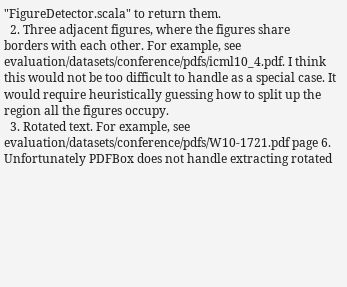"FigureDetector.scala" to return them.
  2. Three adjacent figures, where the figures share borders with each other. For example, see evaluation/datasets/conference/pdfs/icml10_4.pdf. I think this would not be too difficult to handle as a special case. It would require heuristically guessing how to split up the region all the figures occupy.
  3. Rotated text. For example, see evaluation/datasets/conference/pdfs/W10-1721.pdf page 6. Unfortunately PDFBox does not handle extracting rotated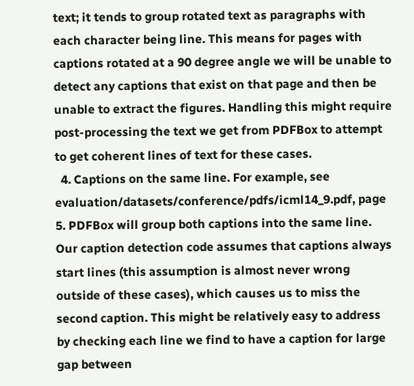text; it tends to group rotated text as paragraphs with each character being line. This means for pages with captions rotated at a 90 degree angle we will be unable to detect any captions that exist on that page and then be unable to extract the figures. Handling this might require post-processing the text we get from PDFBox to attempt to get coherent lines of text for these cases.
  4. Captions on the same line. For example, see evaluation/datasets/conference/pdfs/icml14_9.pdf, page 5. PDFBox will group both captions into the same line. Our caption detection code assumes that captions always start lines (this assumption is almost never wrong outside of these cases), which causes us to miss the second caption. This might be relatively easy to address by checking each line we find to have a caption for large gap between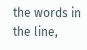the words in the line,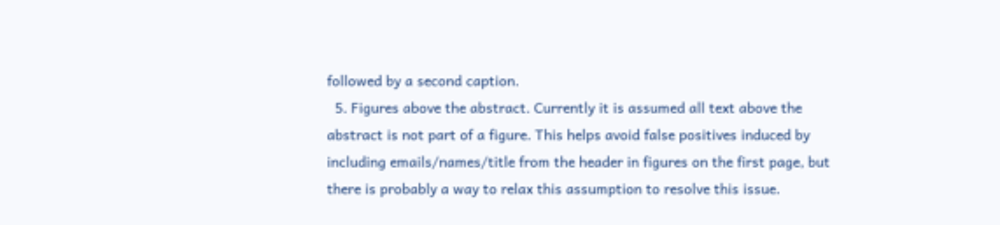followed by a second caption.
  5. Figures above the abstract. Currently it is assumed all text above the abstract is not part of a figure. This helps avoid false positives induced by including emails/names/title from the header in figures on the first page, but there is probably a way to relax this assumption to resolve this issue.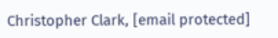Christopher Clark, [email protected]